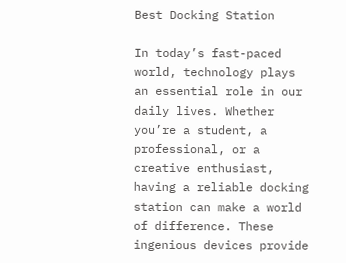Best Docking Station

In today’s fast-paced world, technology plays an essential role in our daily lives. Whether you’re a student, a professional, or a creative enthusiast, having a reliable docking station can make a world of difference. These ingenious devices provide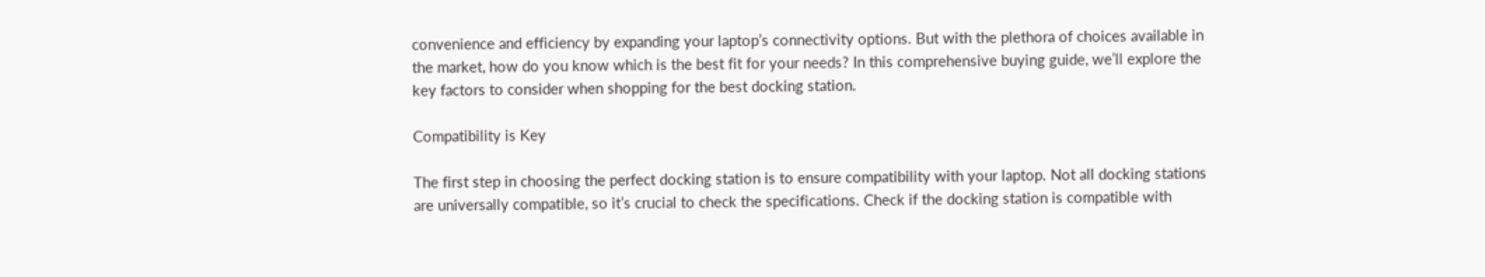convenience and efficiency by expanding your laptop’s connectivity options. But with the plethora of choices available in the market, how do you know which is the best fit for your needs? In this comprehensive buying guide, we’ll explore the key factors to consider when shopping for the best docking station.

Compatibility is Key

The first step in choosing the perfect docking station is to ensure compatibility with your laptop. Not all docking stations are universally compatible, so it’s crucial to check the specifications. Check if the docking station is compatible with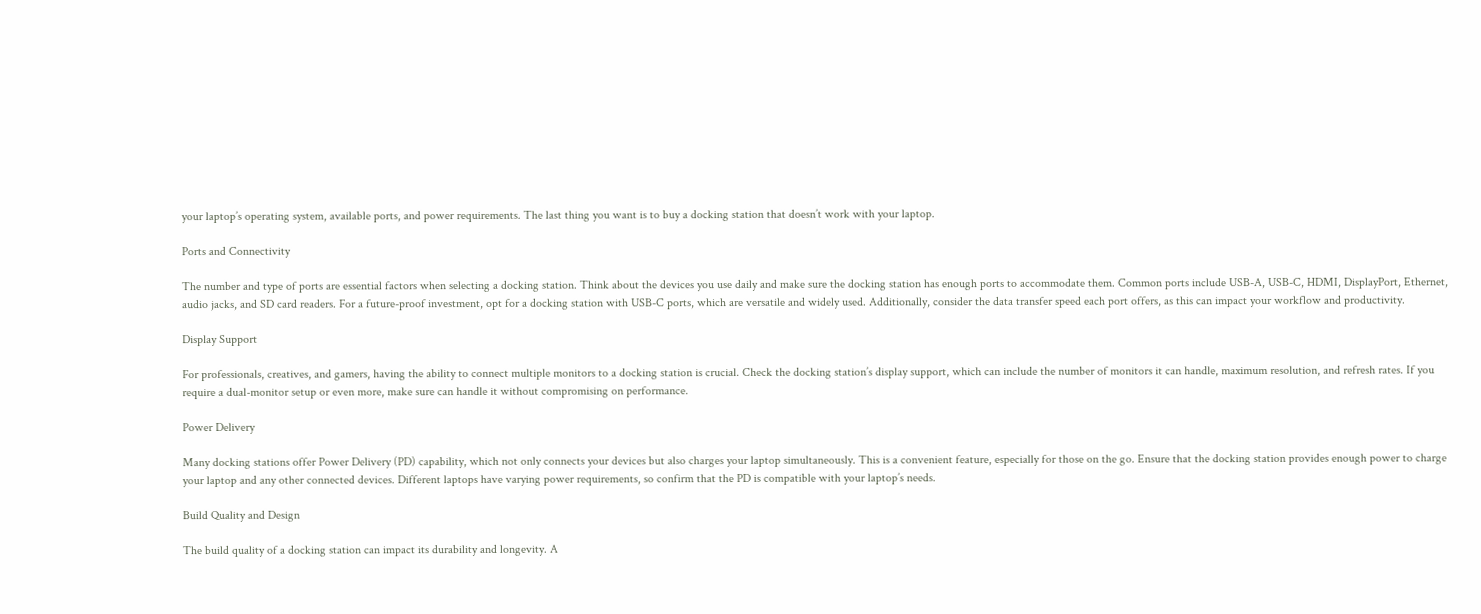your laptop’s operating system, available ports, and power requirements. The last thing you want is to buy a docking station that doesn’t work with your laptop.

Ports and Connectivity

The number and type of ports are essential factors when selecting a docking station. Think about the devices you use daily and make sure the docking station has enough ports to accommodate them. Common ports include USB-A, USB-C, HDMI, DisplayPort, Ethernet, audio jacks, and SD card readers. For a future-proof investment, opt for a docking station with USB-C ports, which are versatile and widely used. Additionally, consider the data transfer speed each port offers, as this can impact your workflow and productivity.

Display Support

For professionals, creatives, and gamers, having the ability to connect multiple monitors to a docking station is crucial. Check the docking station’s display support, which can include the number of monitors it can handle, maximum resolution, and refresh rates. If you require a dual-monitor setup or even more, make sure can handle it without compromising on performance.

Power Delivery

Many docking stations offer Power Delivery (PD) capability, which not only connects your devices but also charges your laptop simultaneously. This is a convenient feature, especially for those on the go. Ensure that the docking station provides enough power to charge your laptop and any other connected devices. Different laptops have varying power requirements, so confirm that the PD is compatible with your laptop’s needs.

Build Quality and Design

The build quality of a docking station can impact its durability and longevity. A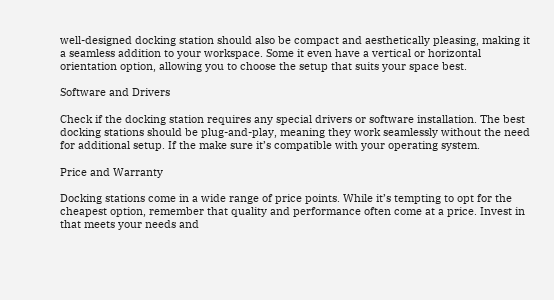well-designed docking station should also be compact and aesthetically pleasing, making it a seamless addition to your workspace. Some it even have a vertical or horizontal orientation option, allowing you to choose the setup that suits your space best.

Software and Drivers

Check if the docking station requires any special drivers or software installation. The best docking stations should be plug-and-play, meaning they work seamlessly without the need for additional setup. If the make sure it’s compatible with your operating system.

Price and Warranty

Docking stations come in a wide range of price points. While it’s tempting to opt for the cheapest option, remember that quality and performance often come at a price. Invest in that meets your needs and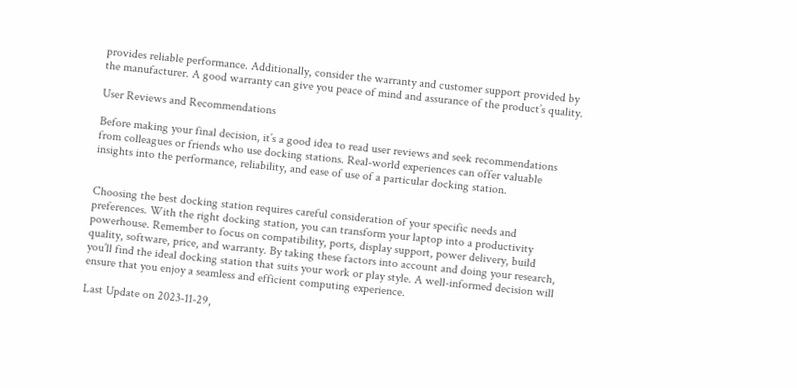provides reliable performance. Additionally, consider the warranty and customer support provided by the manufacturer. A good warranty can give you peace of mind and assurance of the product’s quality.

User Reviews and Recommendations

Before making your final decision, it’s a good idea to read user reviews and seek recommendations from colleagues or friends who use docking stations. Real-world experiences can offer valuable insights into the performance, reliability, and ease of use of a particular docking station.


Choosing the best docking station requires careful consideration of your specific needs and preferences. With the right docking station, you can transform your laptop into a productivity powerhouse. Remember to focus on compatibility, ports, display support, power delivery, build quality, software, price, and warranty. By taking these factors into account and doing your research, you’ll find the ideal docking station that suits your work or play style. A well-informed decision will ensure that you enjoy a seamless and efficient computing experience.

Last Update on 2023-11-29,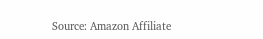Source: Amazon Affiliate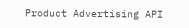Product Advertising API